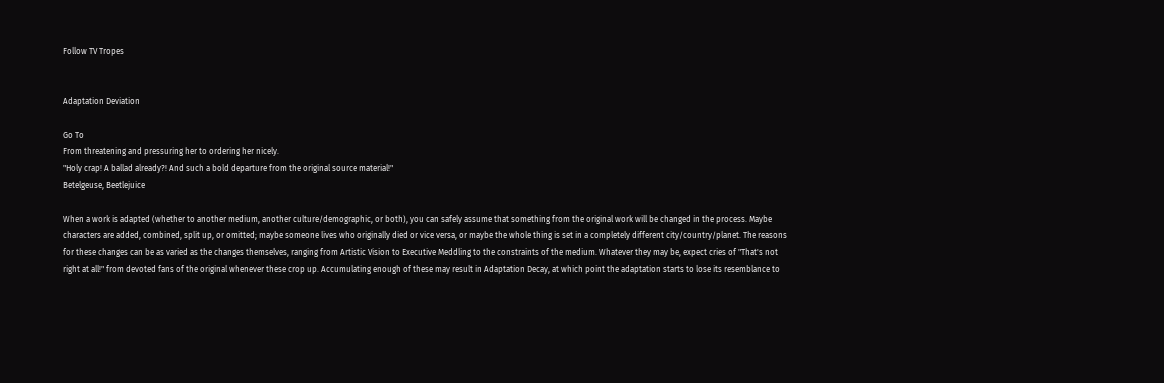Follow TV Tropes


Adaptation Deviation

Go To
From threatening and pressuring her to ordering her nicely.
"Holy crap! A ballad already?! And such a bold departure from the original source material!"
Betelgeuse, Beetlejuice

When a work is adapted (whether to another medium, another culture/demographic, or both), you can safely assume that something from the original work will be changed in the process. Maybe characters are added, combined, split up, or omitted; maybe someone lives who originally died or vice versa, or maybe the whole thing is set in a completely different city/country/planet. The reasons for these changes can be as varied as the changes themselves, ranging from Artistic Vision to Executive Meddling to the constraints of the medium. Whatever they may be, expect cries of "That's not right at all!" from devoted fans of the original whenever these crop up. Accumulating enough of these may result in Adaptation Decay, at which point the adaptation starts to lose its resemblance to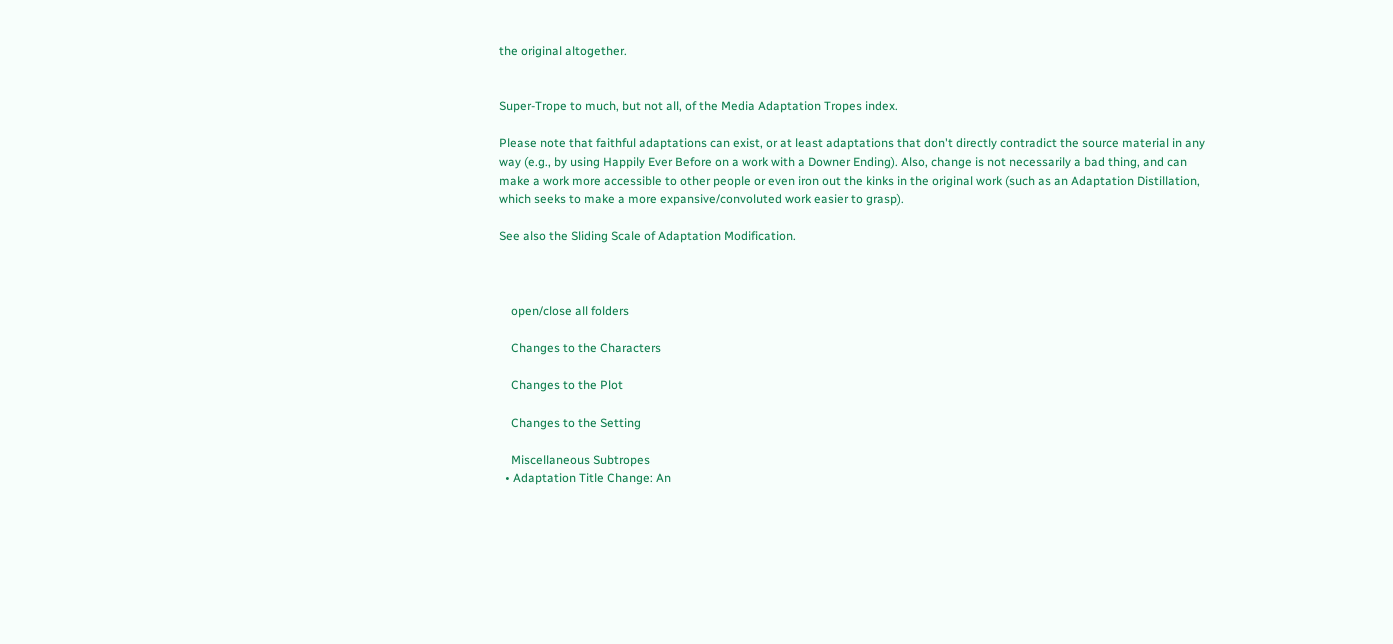the original altogether.


Super-Trope to much, but not all, of the Media Adaptation Tropes index.

Please note that faithful adaptations can exist, or at least adaptations that don't directly contradict the source material in any way (e.g., by using Happily Ever Before on a work with a Downer Ending). Also, change is not necessarily a bad thing, and can make a work more accessible to other people or even iron out the kinks in the original work (such as an Adaptation Distillation, which seeks to make a more expansive/convoluted work easier to grasp).

See also the Sliding Scale of Adaptation Modification.



    open/close all folders

    Changes to the Characters

    Changes to the Plot

    Changes to the Setting

    Miscellaneous Subtropes
  • Adaptation Title Change: An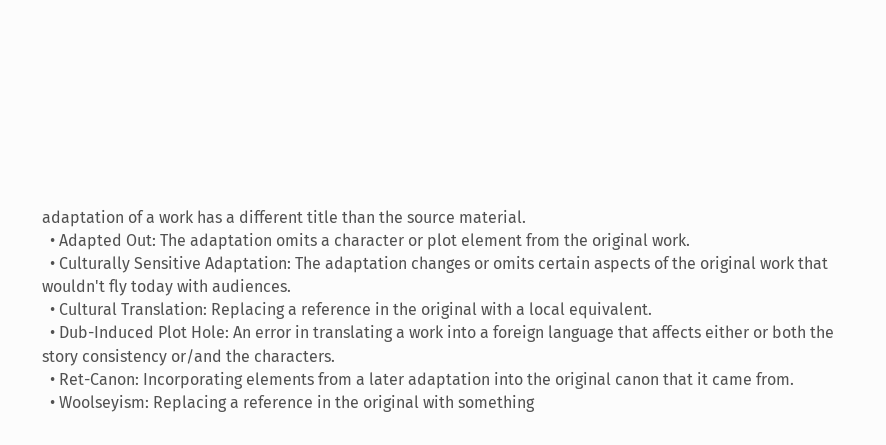adaptation of a work has a different title than the source material.
  • Adapted Out: The adaptation omits a character or plot element from the original work.
  • Culturally Sensitive Adaptation: The adaptation changes or omits certain aspects of the original work that wouldn't fly today with audiences.
  • Cultural Translation: Replacing a reference in the original with a local equivalent.
  • Dub-Induced Plot Hole: An error in translating a work into a foreign language that affects either or both the story consistency or/and the characters.
  • Ret-Canon: Incorporating elements from a later adaptation into the original canon that it came from.
  • Woolseyism: Replacing a reference in the original with something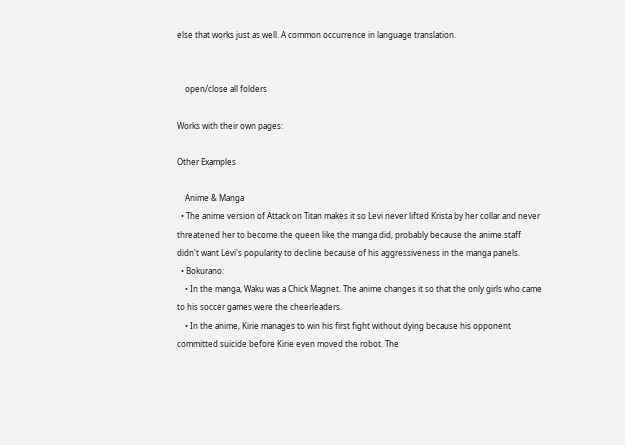else that works just as well. A common occurrence in language translation.


    open/close all folders

Works with their own pages:

Other Examples

    Anime & Manga
  • The anime version of Attack on Titan makes it so Levi never lifted Krista by her collar and never threatened her to become the queen like the manga did, probably because the anime staff didn't want Levi's popularity to decline because of his aggressiveness in the manga panels.
  • Bokurano:
    • In the manga, Waku was a Chick Magnet. The anime changes it so that the only girls who came to his soccer games were the cheerleaders.
    • In the anime, Kirie manages to win his first fight without dying because his opponent committed suicide before Kirie even moved the robot. The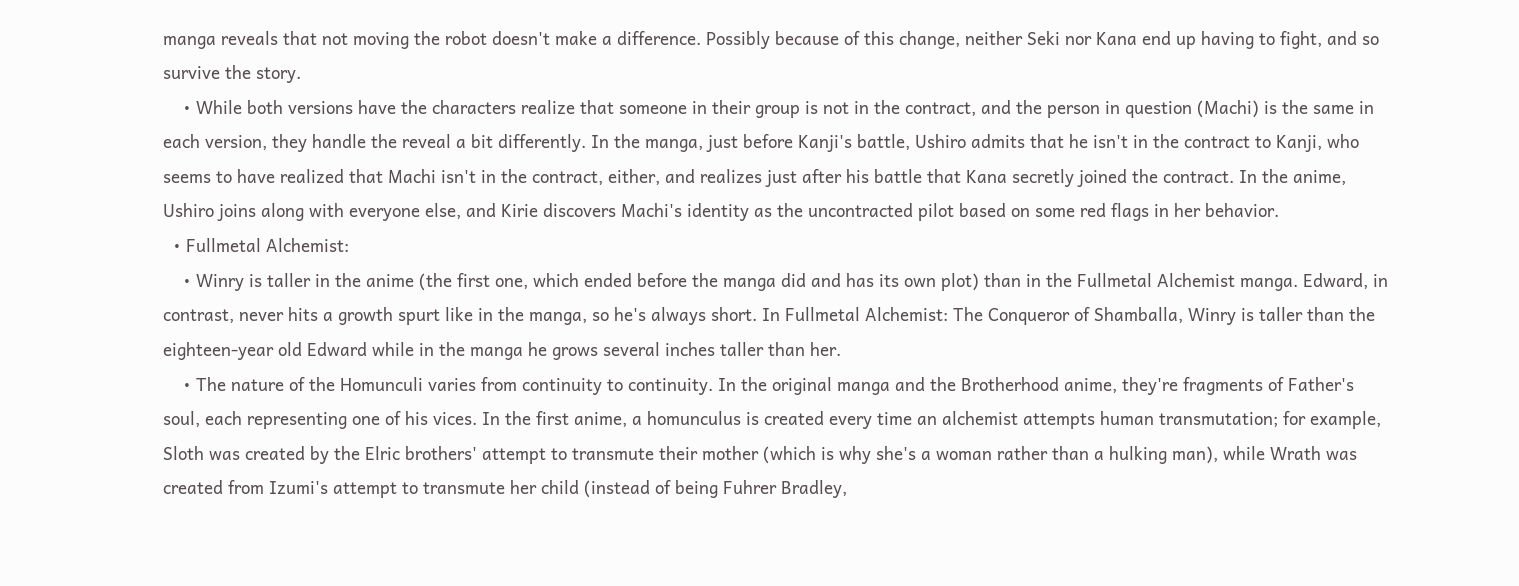manga reveals that not moving the robot doesn't make a difference. Possibly because of this change, neither Seki nor Kana end up having to fight, and so survive the story.
    • While both versions have the characters realize that someone in their group is not in the contract, and the person in question (Machi) is the same in each version, they handle the reveal a bit differently. In the manga, just before Kanji's battle, Ushiro admits that he isn't in the contract to Kanji, who seems to have realized that Machi isn't in the contract, either, and realizes just after his battle that Kana secretly joined the contract. In the anime, Ushiro joins along with everyone else, and Kirie discovers Machi's identity as the uncontracted pilot based on some red flags in her behavior.
  • Fullmetal Alchemist:
    • Winry is taller in the anime (the first one, which ended before the manga did and has its own plot) than in the Fullmetal Alchemist manga. Edward, in contrast, never hits a growth spurt like in the manga, so he's always short. In Fullmetal Alchemist: The Conqueror of Shamballa, Winry is taller than the eighteen-year old Edward while in the manga he grows several inches taller than her.
    • The nature of the Homunculi varies from continuity to continuity. In the original manga and the Brotherhood anime, they're fragments of Father's soul, each representing one of his vices. In the first anime, a homunculus is created every time an alchemist attempts human transmutation; for example, Sloth was created by the Elric brothers' attempt to transmute their mother (which is why she's a woman rather than a hulking man), while Wrath was created from Izumi's attempt to transmute her child (instead of being Fuhrer Bradley,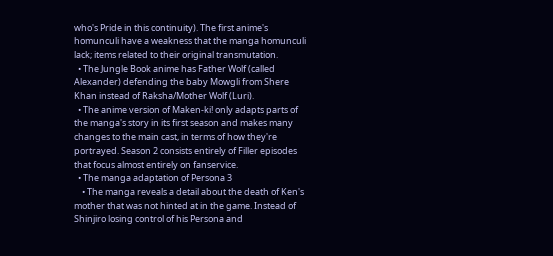who's Pride in this continuity). The first anime's homunculi have a weakness that the manga homunculi lack; items related to their original transmutation.
  • The Jungle Book anime has Father Wolf (called Alexander) defending the baby Mowgli from Shere Khan instead of Raksha/Mother Wolf (Luri).
  • The anime version of Maken-ki! only adapts parts of the manga's story in its first season and makes many changes to the main cast, in terms of how they're portrayed. Season 2 consists entirely of Filler episodes that focus almost entirely on fanservice.
  • The manga adaptation of Persona 3
    • The manga reveals a detail about the death of Ken's mother that was not hinted at in the game. Instead of Shinjiro losing control of his Persona and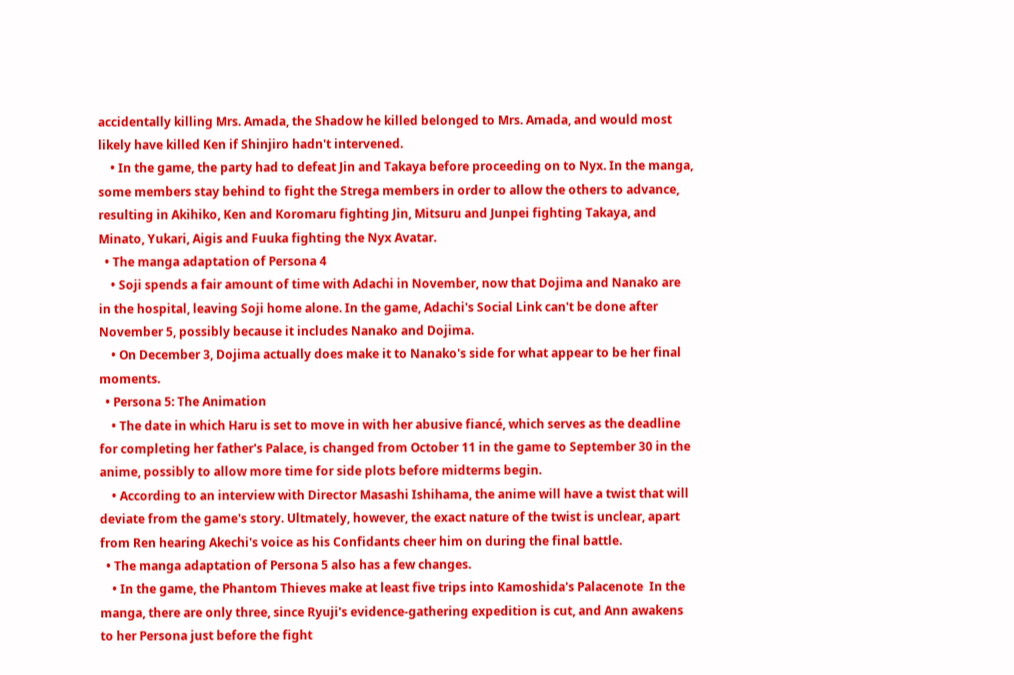accidentally killing Mrs. Amada, the Shadow he killed belonged to Mrs. Amada, and would most likely have killed Ken if Shinjiro hadn't intervened.
    • In the game, the party had to defeat Jin and Takaya before proceeding on to Nyx. In the manga, some members stay behind to fight the Strega members in order to allow the others to advance, resulting in Akihiko, Ken and Koromaru fighting Jin, Mitsuru and Junpei fighting Takaya, and Minato, Yukari, Aigis and Fuuka fighting the Nyx Avatar.
  • The manga adaptation of Persona 4
    • Soji spends a fair amount of time with Adachi in November, now that Dojima and Nanako are in the hospital, leaving Soji home alone. In the game, Adachi's Social Link can't be done after November 5, possibly because it includes Nanako and Dojima.
    • On December 3, Dojima actually does make it to Nanako's side for what appear to be her final moments.
  • Persona 5: The Animation
    • The date in which Haru is set to move in with her abusive fiancé, which serves as the deadline for completing her father's Palace, is changed from October 11 in the game to September 30 in the anime, possibly to allow more time for side plots before midterms begin.
    • According to an interview with Director Masashi Ishihama, the anime will have a twist that will deviate from the game's story. Ultmately, however, the exact nature of the twist is unclear, apart from Ren hearing Akechi's voice as his Confidants cheer him on during the final battle.
  • The manga adaptation of Persona 5 also has a few changes.
    • In the game, the Phantom Thieves make at least five trips into Kamoshida's Palacenote  In the manga, there are only three, since Ryuji's evidence-gathering expedition is cut, and Ann awakens to her Persona just before the fight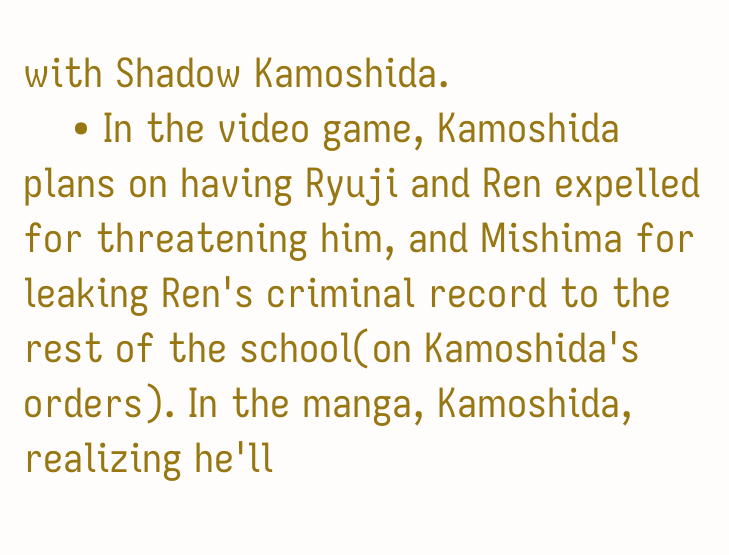with Shadow Kamoshida.
    • In the video game, Kamoshida plans on having Ryuji and Ren expelled for threatening him, and Mishima for leaking Ren's criminal record to the rest of the school(on Kamoshida's orders). In the manga, Kamoshida, realizing he'll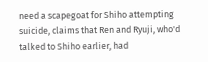need a scapegoat for Shiho attempting suicide, claims that Ren and Ryuji, who'd talked to Shiho earlier, had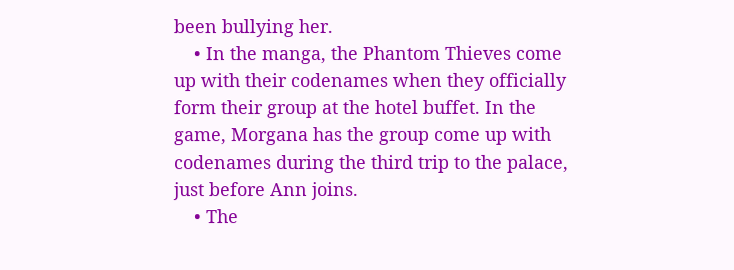been bullying her.
    • In the manga, the Phantom Thieves come up with their codenames when they officially form their group at the hotel buffet. In the game, Morgana has the group come up with codenames during the third trip to the palace, just before Ann joins.
    • The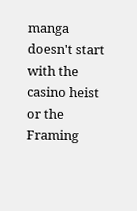manga doesn't start with the casino heist or the Framing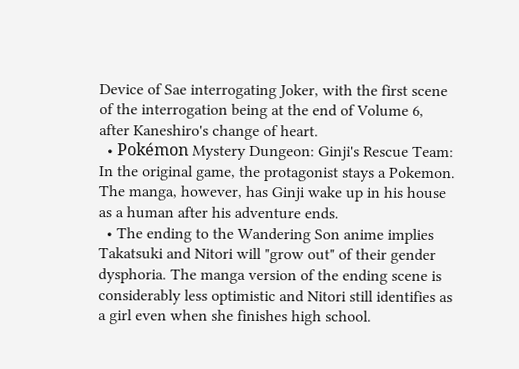Device of Sae interrogating Joker, with the first scene of the interrogation being at the end of Volume 6, after Kaneshiro's change of heart.
  • Pokémon Mystery Dungeon: Ginji's Rescue Team: In the original game, the protagonist stays a Pokemon. The manga, however, has Ginji wake up in his house as a human after his adventure ends.
  • The ending to the Wandering Son anime implies Takatsuki and Nitori will "grow out" of their gender dysphoria. The manga version of the ending scene is considerably less optimistic and Nitori still identifies as a girl even when she finishes high school.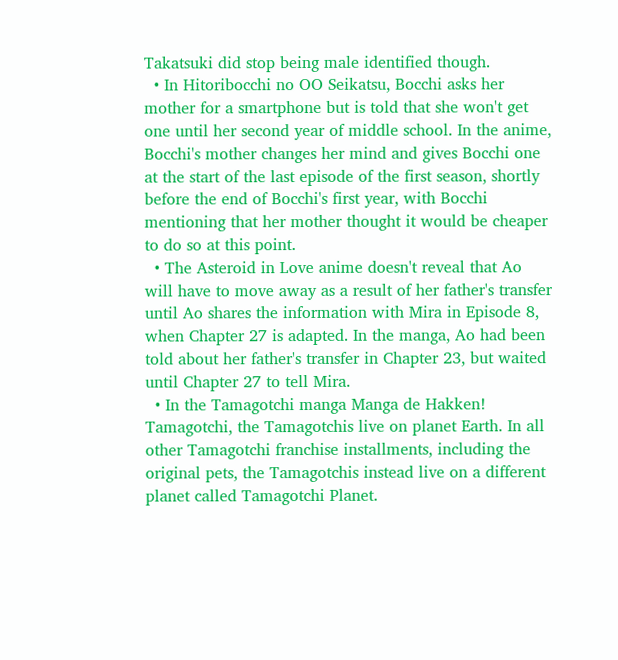Takatsuki did stop being male identified though.
  • In Hitoribocchi no OO Seikatsu, Bocchi asks her mother for a smartphone but is told that she won't get one until her second year of middle school. In the anime, Bocchi's mother changes her mind and gives Bocchi one at the start of the last episode of the first season, shortly before the end of Bocchi's first year, with Bocchi mentioning that her mother thought it would be cheaper to do so at this point.
  • The Asteroid in Love anime doesn't reveal that Ao will have to move away as a result of her father's transfer until Ao shares the information with Mira in Episode 8, when Chapter 27 is adapted. In the manga, Ao had been told about her father's transfer in Chapter 23, but waited until Chapter 27 to tell Mira.
  • In the Tamagotchi manga Manga de Hakken! Tamagotchi, the Tamagotchis live on planet Earth. In all other Tamagotchi franchise installments, including the original pets, the Tamagotchis instead live on a different planet called Tamagotchi Planet.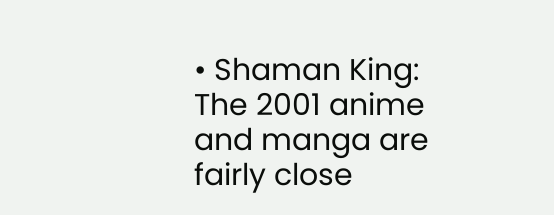• Shaman King: The 2001 anime and manga are fairly close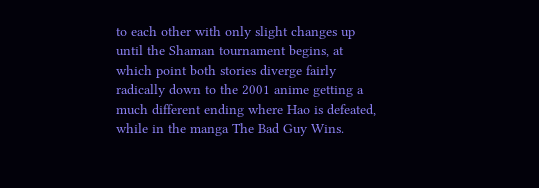to each other with only slight changes up until the Shaman tournament begins, at which point both stories diverge fairly radically down to the 2001 anime getting a much different ending where Hao is defeated, while in the manga The Bad Guy Wins.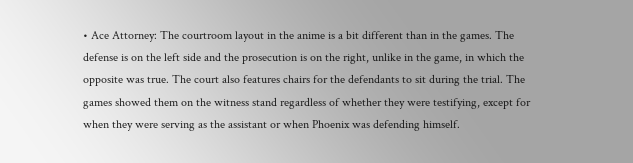• Ace Attorney: The courtroom layout in the anime is a bit different than in the games. The defense is on the left side and the prosecution is on the right, unlike in the game, in which the opposite was true. The court also features chairs for the defendants to sit during the trial. The games showed them on the witness stand regardless of whether they were testifying, except for when they were serving as the assistant or when Phoenix was defending himself.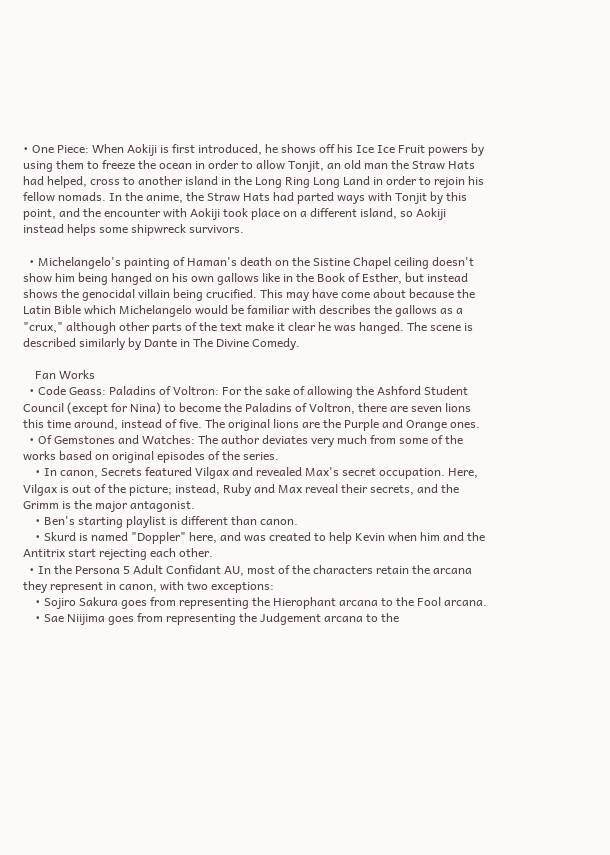• One Piece: When Aokiji is first introduced, he shows off his Ice Ice Fruit powers by using them to freeze the ocean in order to allow Tonjit, an old man the Straw Hats had helped, cross to another island in the Long Ring Long Land in order to rejoin his fellow nomads. In the anime, the Straw Hats had parted ways with Tonjit by this point, and the encounter with Aokiji took place on a different island, so Aokiji instead helps some shipwreck survivors.

  • Michelangelo's painting of Haman's death on the Sistine Chapel ceiling doesn't show him being hanged on his own gallows like in the Book of Esther, but instead shows the genocidal villain being crucified. This may have come about because the Latin Bible which Michelangelo would be familiar with describes the gallows as a "crux," although other parts of the text make it clear he was hanged. The scene is described similarly by Dante in The Divine Comedy.

    Fan Works
  • Code Geass: Paladins of Voltron: For the sake of allowing the Ashford Student Council (except for Nina) to become the Paladins of Voltron, there are seven lions this time around, instead of five. The original lions are the Purple and Orange ones.
  • Of Gemstones and Watches: The author deviates very much from some of the works based on original episodes of the series.
    • In canon, Secrets featured Vilgax and revealed Max's secret occupation. Here, Vilgax is out of the picture; instead, Ruby and Max reveal their secrets, and the Grimm is the major antagonist.
    • Ben's starting playlist is different than canon.
    • Skurd is named "Doppler" here, and was created to help Kevin when him and the Antitrix start rejecting each other.
  • In the Persona 5 Adult Confidant AU, most of the characters retain the arcana they represent in canon, with two exceptions:
    • Sojiro Sakura goes from representing the Hierophant arcana to the Fool arcana.
    • Sae Niijima goes from representing the Judgement arcana to the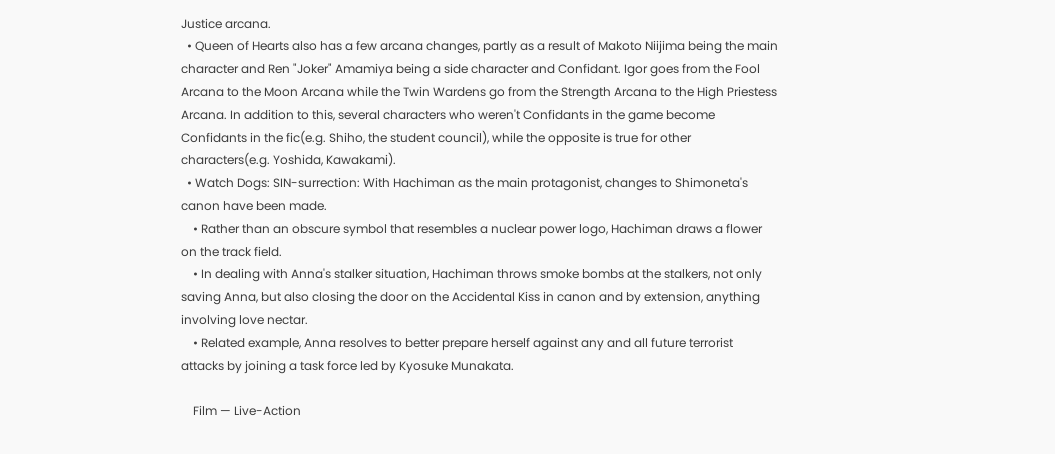Justice arcana.
  • Queen of Hearts also has a few arcana changes, partly as a result of Makoto Niijima being the main character and Ren "Joker" Amamiya being a side character and Confidant. Igor goes from the Fool Arcana to the Moon Arcana while the Twin Wardens go from the Strength Arcana to the High Priestess Arcana. In addition to this, several characters who weren't Confidants in the game become Confidants in the fic(e.g. Shiho, the student council), while the opposite is true for other characters(e.g. Yoshida, Kawakami).
  • Watch Dogs: SIN-surrection: With Hachiman as the main protagonist, changes to Shimoneta's canon have been made.
    • Rather than an obscure symbol that resembles a nuclear power logo, Hachiman draws a flower on the track field.
    • In dealing with Anna's stalker situation, Hachiman throws smoke bombs at the stalkers, not only saving Anna, but also closing the door on the Accidental Kiss in canon and by extension, anything involving love nectar.
    • Related example, Anna resolves to better prepare herself against any and all future terrorist attacks by joining a task force led by Kyosuke Munakata.

    Film — Live-Action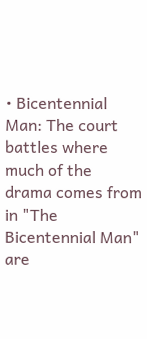• Bicentennial Man: The court battles where much of the drama comes from in "The Bicentennial Man" are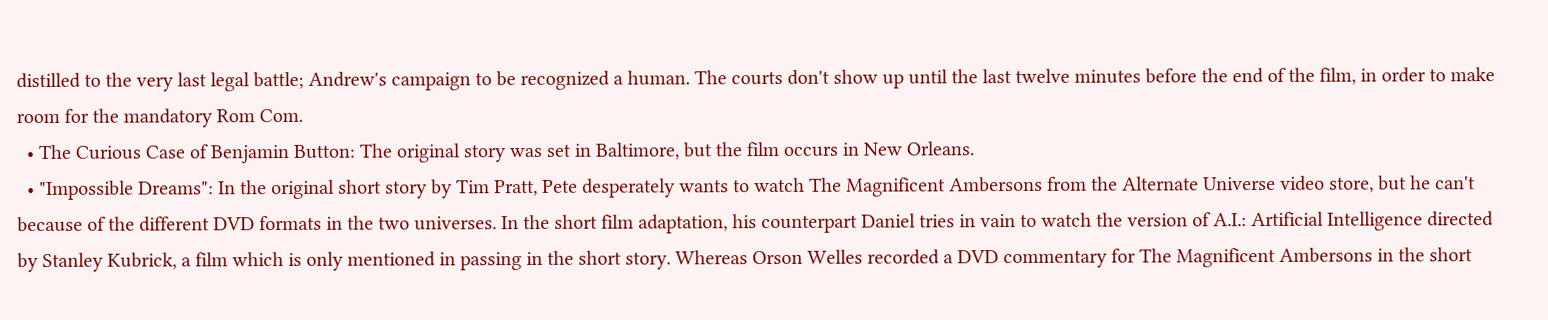distilled to the very last legal battle; Andrew's campaign to be recognized a human. The courts don't show up until the last twelve minutes before the end of the film, in order to make room for the mandatory Rom Com.
  • The Curious Case of Benjamin Button: The original story was set in Baltimore, but the film occurs in New Orleans.
  • "Impossible Dreams": In the original short story by Tim Pratt, Pete desperately wants to watch The Magnificent Ambersons from the Alternate Universe video store, but he can't because of the different DVD formats in the two universes. In the short film adaptation, his counterpart Daniel tries in vain to watch the version of A.I.: Artificial Intelligence directed by Stanley Kubrick, a film which is only mentioned in passing in the short story. Whereas Orson Welles recorded a DVD commentary for The Magnificent Ambersons in the short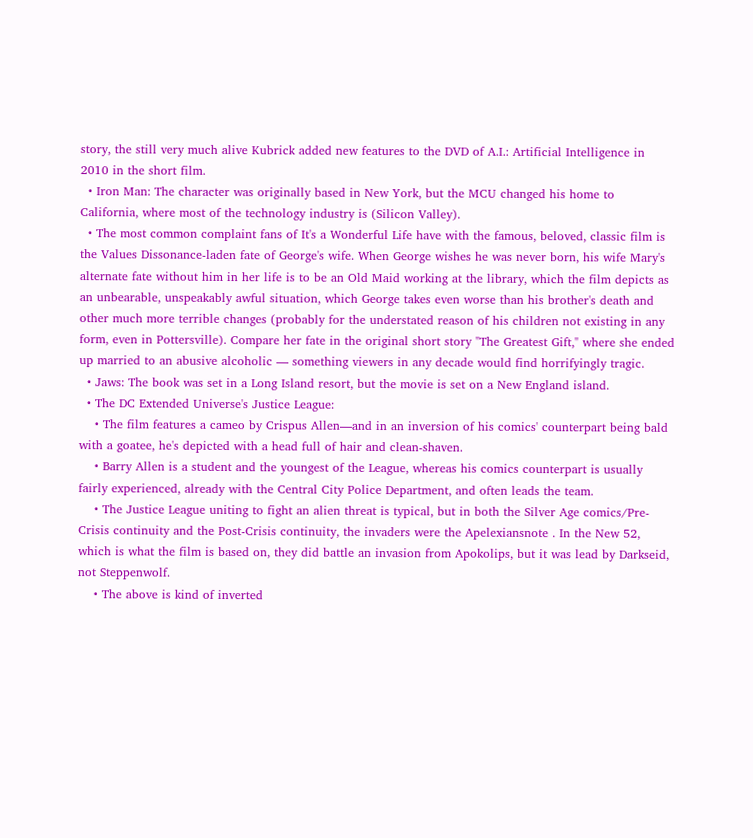story, the still very much alive Kubrick added new features to the DVD of A.I.: Artificial Intelligence in 2010 in the short film.
  • Iron Man: The character was originally based in New York, but the MCU changed his home to California, where most of the technology industry is (Silicon Valley).
  • The most common complaint fans of It's a Wonderful Life have with the famous, beloved, classic film is the Values Dissonance-laden fate of George's wife. When George wishes he was never born, his wife Mary's alternate fate without him in her life is to be an Old Maid working at the library, which the film depicts as an unbearable, unspeakably awful situation, which George takes even worse than his brother's death and other much more terrible changes (probably for the understated reason of his children not existing in any form, even in Pottersville). Compare her fate in the original short story "The Greatest Gift," where she ended up married to an abusive alcoholic — something viewers in any decade would find horrifyingly tragic.
  • Jaws: The book was set in a Long Island resort, but the movie is set on a New England island.
  • The DC Extended Universe's Justice League:
    • The film features a cameo by Crispus Allen—and in an inversion of his comics' counterpart being bald with a goatee, he's depicted with a head full of hair and clean-shaven.
    • Barry Allen is a student and the youngest of the League, whereas his comics counterpart is usually fairly experienced, already with the Central City Police Department, and often leads the team.
    • The Justice League uniting to fight an alien threat is typical, but in both the Silver Age comics/Pre-Crisis continuity and the Post-Crisis continuity, the invaders were the Apelexiansnote . In the New 52, which is what the film is based on, they did battle an invasion from Apokolips, but it was lead by Darkseid, not Steppenwolf.
    • The above is kind of inverted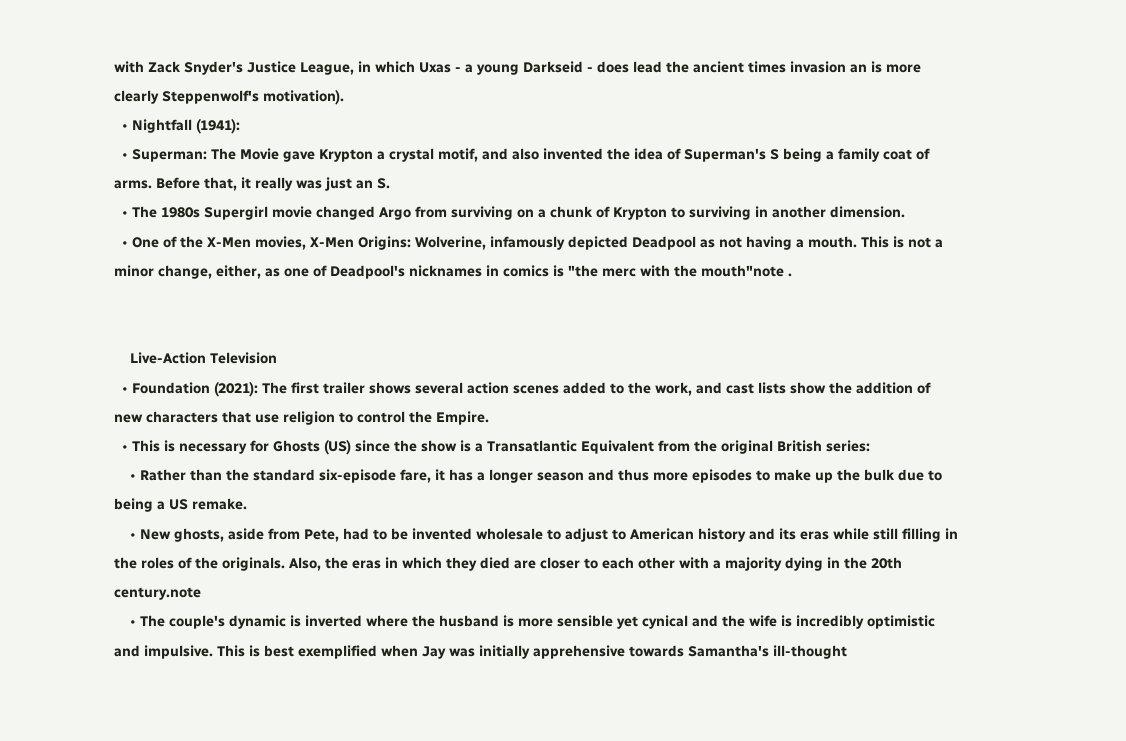with Zack Snyder's Justice League, in which Uxas - a young Darkseid - does lead the ancient times invasion an is more clearly Steppenwolf's motivation).
  • Nightfall (1941):
  • Superman: The Movie gave Krypton a crystal motif, and also invented the idea of Superman's S being a family coat of arms. Before that, it really was just an S.
  • The 1980s Supergirl movie changed Argo from surviving on a chunk of Krypton to surviving in another dimension.
  • One of the X-Men movies, X-Men Origins: Wolverine, infamously depicted Deadpool as not having a mouth. This is not a minor change, either, as one of Deadpool's nicknames in comics is "the merc with the mouth"note .


    Live-Action Television
  • Foundation (2021): The first trailer shows several action scenes added to the work, and cast lists show the addition of new characters that use religion to control the Empire.
  • This is necessary for Ghosts (US) since the show is a Transatlantic Equivalent from the original British series:
    • Rather than the standard six-episode fare, it has a longer season and thus more episodes to make up the bulk due to being a US remake.
    • New ghosts, aside from Pete, had to be invented wholesale to adjust to American history and its eras while still filling in the roles of the originals. Also, the eras in which they died are closer to each other with a majority dying in the 20th century.note
    • The couple's dynamic is inverted where the husband is more sensible yet cynical and the wife is incredibly optimistic and impulsive. This is best exemplified when Jay was initially apprehensive towards Samantha's ill-thought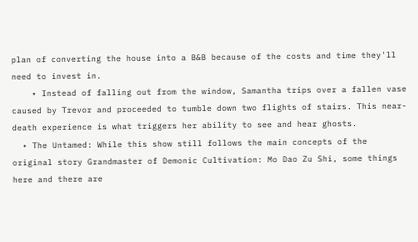plan of converting the house into a B&B because of the costs and time they'll need to invest in.
    • Instead of falling out from the window, Samantha trips over a fallen vase caused by Trevor and proceeded to tumble down two flights of stairs. This near-death experience is what triggers her ability to see and hear ghosts.
  • The Untamed: While this show still follows the main concepts of the original story Grandmaster of Demonic Cultivation: Mo Dao Zu Shi, some things here and there are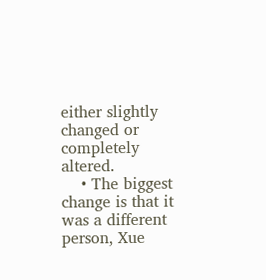either slightly changed or completely altered.
    • The biggest change is that it was a different person, Xue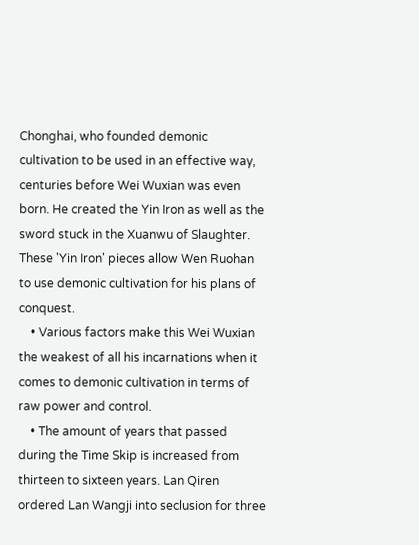Chonghai, who founded demonic cultivation to be used in an effective way, centuries before Wei Wuxian was even born. He created the Yin Iron as well as the sword stuck in the Xuanwu of Slaughter. These 'Yin Iron' pieces allow Wen Ruohan to use demonic cultivation for his plans of conquest.
    • Various factors make this Wei Wuxian the weakest of all his incarnations when it comes to demonic cultivation in terms of raw power and control.
    • The amount of years that passed during the Time Skip is increased from thirteen to sixteen years. Lan Qiren ordered Lan Wangji into seclusion for three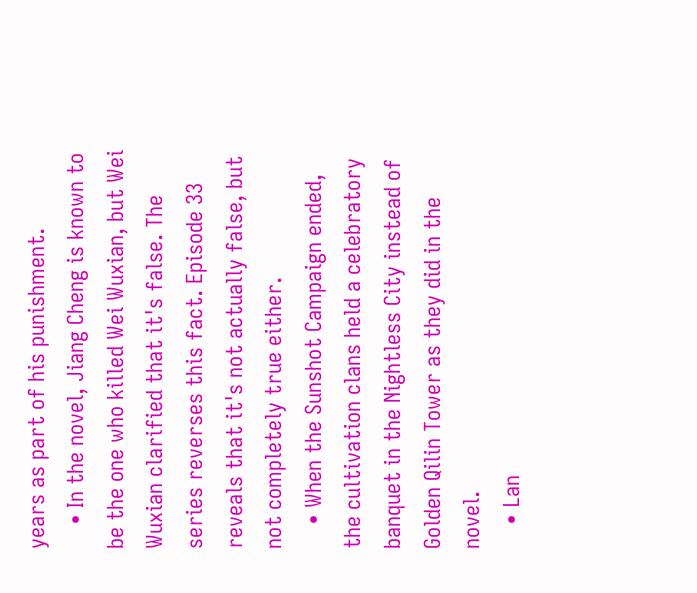years as part of his punishment.
    • In the novel, Jiang Cheng is known to be the one who killed Wei Wuxian, but Wei Wuxian clarified that it's false. The series reverses this fact. Episode 33 reveals that it's not actually false, but not completely true either.
    • When the Sunshot Campaign ended, the cultivation clans held a celebratory banquet in the Nightless City instead of Golden Qilin Tower as they did in the novel.
    • Lan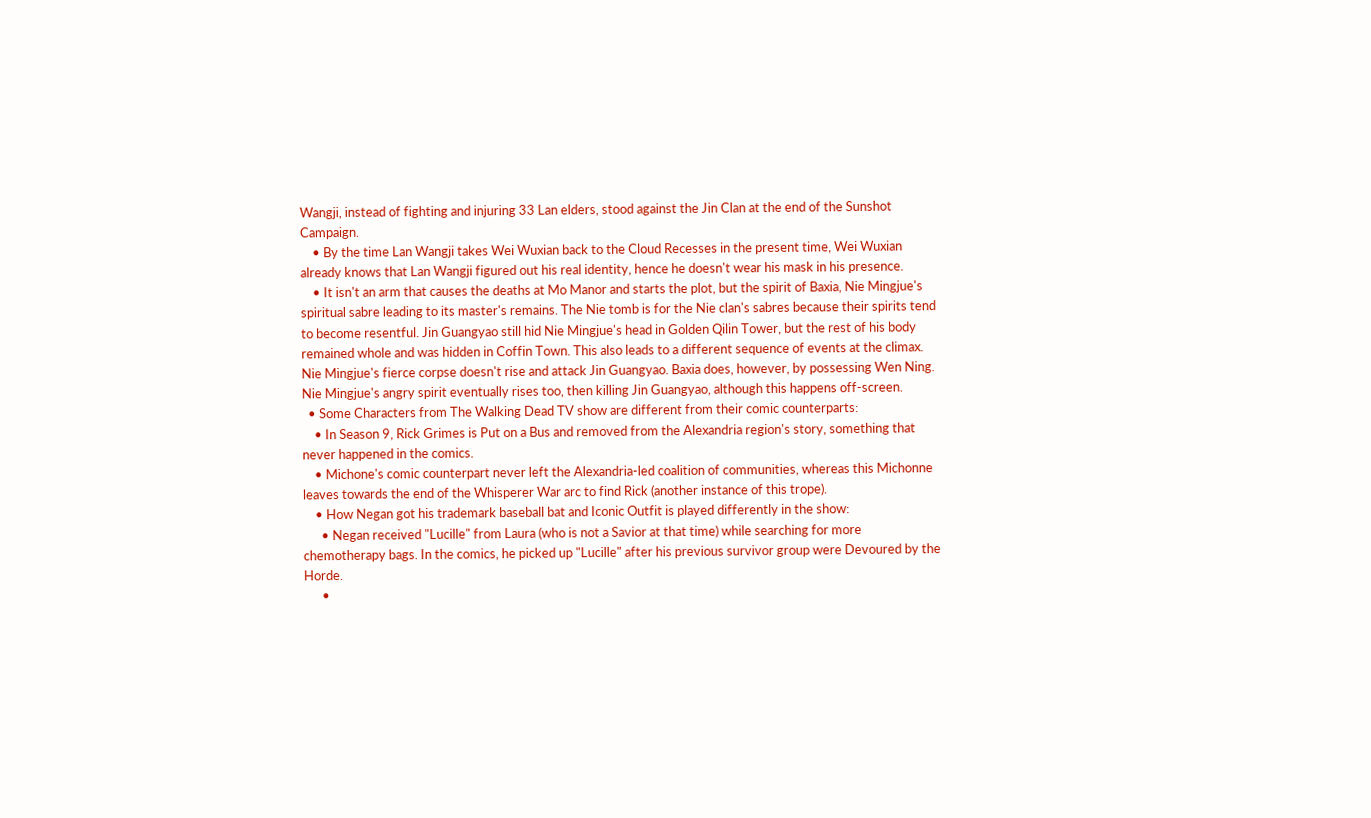Wangji, instead of fighting and injuring 33 Lan elders, stood against the Jin Clan at the end of the Sunshot Campaign.
    • By the time Lan Wangji takes Wei Wuxian back to the Cloud Recesses in the present time, Wei Wuxian already knows that Lan Wangji figured out his real identity, hence he doesn't wear his mask in his presence.
    • It isn't an arm that causes the deaths at Mo Manor and starts the plot, but the spirit of Baxia, Nie Mingjue's spiritual sabre leading to its master's remains. The Nie tomb is for the Nie clan's sabres because their spirits tend to become resentful. Jin Guangyao still hid Nie Mingjue's head in Golden Qilin Tower, but the rest of his body remained whole and was hidden in Coffin Town. This also leads to a different sequence of events at the climax. Nie Mingjue's fierce corpse doesn't rise and attack Jin Guangyao. Baxia does, however, by possessing Wen Ning. Nie Mingjue's angry spirit eventually rises too, then killing Jin Guangyao, although this happens off-screen.
  • Some Characters from The Walking Dead TV show are different from their comic counterparts:
    • In Season 9, Rick Grimes is Put on a Bus and removed from the Alexandria region's story, something that never happened in the comics.
    • Michone's comic counterpart never left the Alexandria-led coalition of communities, whereas this Michonne leaves towards the end of the Whisperer War arc to find Rick (another instance of this trope).
    • How Negan got his trademark baseball bat and Iconic Outfit is played differently in the show:
      • Negan received "Lucille" from Laura (who is not a Savior at that time) while searching for more chemotherapy bags. In the comics, he picked up "Lucille" after his previous survivor group were Devoured by the Horde.
      •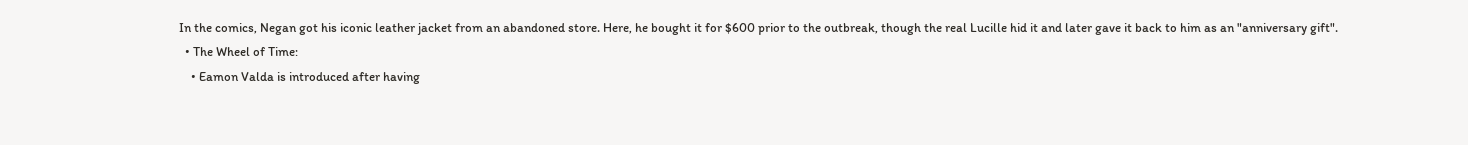In the comics, Negan got his iconic leather jacket from an abandoned store. Here, he bought it for $600 prior to the outbreak, though the real Lucille hid it and later gave it back to him as an "anniversary gift".
  • The Wheel of Time:
    • Eamon Valda is introduced after having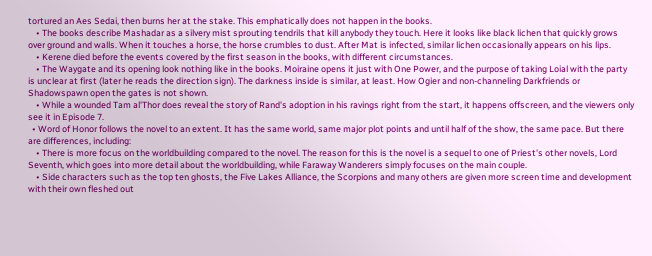tortured an Aes Sedai, then burns her at the stake. This emphatically does not happen in the books.
    • The books describe Mashadar as a silvery mist sprouting tendrils that kill anybody they touch. Here it looks like black lichen that quickly grows over ground and walls. When it touches a horse, the horse crumbles to dust. After Mat is infected, similar lichen occasionally appears on his lips.
    • Kerene died before the events covered by the first season in the books, with different circumstances.
    • The Waygate and its opening look nothing like in the books. Moiraine opens it just with One Power, and the purpose of taking Loial with the party is unclear at first (later he reads the direction sign). The darkness inside is similar, at least. How Ogier and non-channeling Darkfriends or Shadowspawn open the gates is not shown.
    • While a wounded Tam al'Thor does reveal the story of Rand's adoption in his ravings right from the start, it happens offscreen, and the viewers only see it in Episode 7.
  • Word of Honor follows the novel to an extent. It has the same world, same major plot points and until half of the show, the same pace. But there are differences, including:
    • There is more focus on the worldbuilding compared to the novel. The reason for this is the novel is a sequel to one of Priest's other novels, Lord Seventh, which goes into more detail about the worldbuilding, while Faraway Wanderers simply focuses on the main couple.
    • Side characters such as the top ten ghosts, the Five Lakes Alliance, the Scorpions and many others are given more screen time and development with their own fleshed out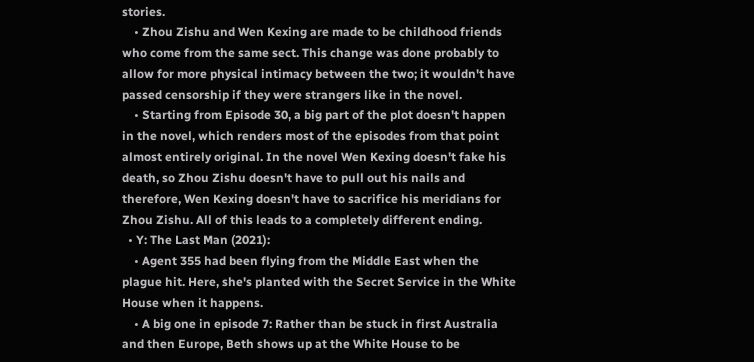stories.
    • Zhou Zishu and Wen Kexing are made to be childhood friends who come from the same sect. This change was done probably to allow for more physical intimacy between the two; it wouldn't have passed censorship if they were strangers like in the novel.
    • Starting from Episode 30, a big part of the plot doesn't happen in the novel, which renders most of the episodes from that point almost entirely original. In the novel Wen Kexing doesn't fake his death, so Zhou Zishu doesn't have to pull out his nails and therefore, Wen Kexing doesn't have to sacrifice his meridians for Zhou Zishu. All of this leads to a completely different ending.
  • Y: The Last Man (2021):
    • Agent 355 had been flying from the Middle East when the plague hit. Here, she's planted with the Secret Service in the White House when it happens.
    • A big one in episode 7: Rather than be stuck in first Australia and then Europe, Beth shows up at the White House to be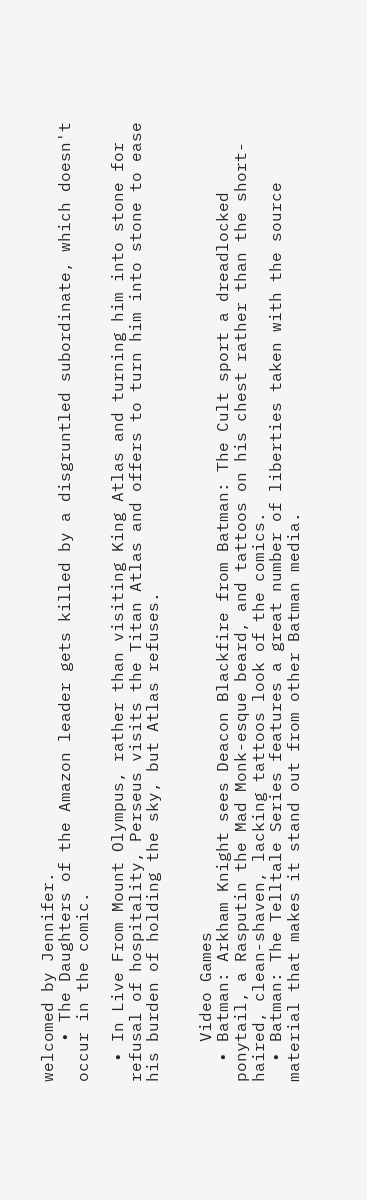welcomed by Jennifer.
    • The Daughters of the Amazon leader gets killed by a disgruntled subordinate, which doesn't occur in the comic.

  • In Live From Mount Olympus, rather than visiting King Atlas and turning him into stone for refusal of hospitality, Perseus visits the Titan Atlas and offers to turn him into stone to ease his burden of holding the sky, but Atlas refuses.


    Video Games
  • Batman: Arkham Knight sees Deacon Blackfire from Batman: The Cult sport a dreadlocked ponytail, a Rasputin the Mad Monk-esque beard, and tattoos on his chest rather than the short-haired, clean-shaven, lacking tattoos look of the comics.
  • Batman: The Telltale Series features a great number of liberties taken with the source material that makes it stand out from other Batman media.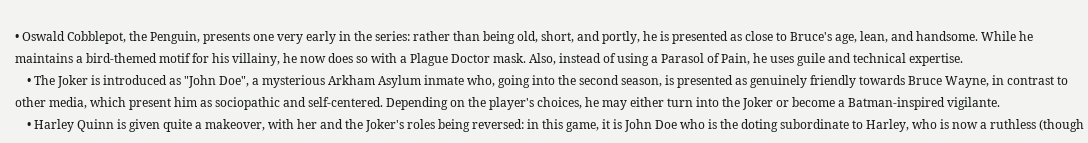• Oswald Cobblepot, the Penguin, presents one very early in the series: rather than being old, short, and portly, he is presented as close to Bruce's age, lean, and handsome. While he maintains a bird-themed motif for his villainy, he now does so with a Plague Doctor mask. Also, instead of using a Parasol of Pain, he uses guile and technical expertise.
    • The Joker is introduced as "John Doe", a mysterious Arkham Asylum inmate who, going into the second season, is presented as genuinely friendly towards Bruce Wayne, in contrast to other media, which present him as sociopathic and self-centered. Depending on the player's choices, he may either turn into the Joker or become a Batman-inspired vigilante.
    • Harley Quinn is given quite a makeover, with her and the Joker's roles being reversed: in this game, it is John Doe who is the doting subordinate to Harley, who is now a ruthless (though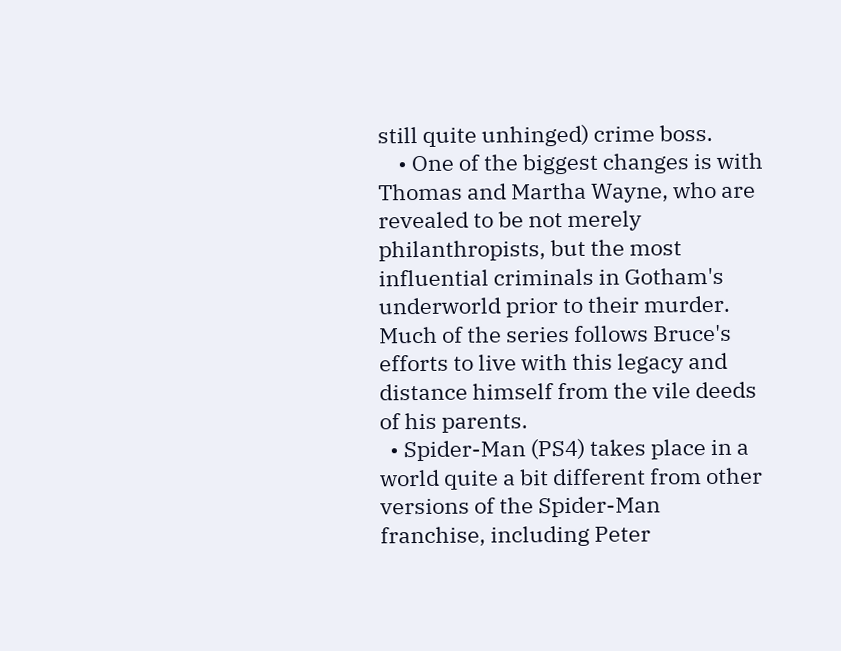still quite unhinged) crime boss.
    • One of the biggest changes is with Thomas and Martha Wayne, who are revealed to be not merely philanthropists, but the most influential criminals in Gotham's underworld prior to their murder. Much of the series follows Bruce's efforts to live with this legacy and distance himself from the vile deeds of his parents.
  • Spider-Man (PS4) takes place in a world quite a bit different from other versions of the Spider-Man franchise, including Peter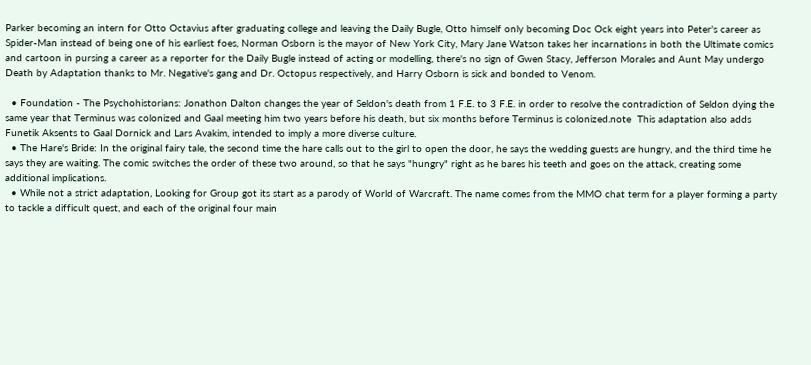Parker becoming an intern for Otto Octavius after graduating college and leaving the Daily Bugle, Otto himself only becoming Doc Ock eight years into Peter's career as Spider-Man instead of being one of his earliest foes, Norman Osborn is the mayor of New York City, Mary Jane Watson takes her incarnations in both the Ultimate comics and cartoon in pursing a career as a reporter for the Daily Bugle instead of acting or modelling, there's no sign of Gwen Stacy, Jefferson Morales and Aunt May undergo Death by Adaptation thanks to Mr. Negative's gang and Dr. Octopus respectively, and Harry Osborn is sick and bonded to Venom.

  • Foundation - The Psychohistorians: Jonathon Dalton changes the year of Seldon's death from 1 F.E. to 3 F.E. in order to resolve the contradiction of Seldon dying the same year that Terminus was colonized and Gaal meeting him two years before his death, but six months before Terminus is colonized.note  This adaptation also adds Funetik Aksents to Gaal Dornick and Lars Avakim, intended to imply a more diverse culture.
  • The Hare's Bride: In the original fairy tale, the second time the hare calls out to the girl to open the door, he says the wedding guests are hungry, and the third time he says they are waiting. The comic switches the order of these two around, so that he says "hungry" right as he bares his teeth and goes on the attack, creating some additional implications.
  • While not a strict adaptation, Looking for Group got its start as a parody of World of Warcraft. The name comes from the MMO chat term for a player forming a party to tackle a difficult quest, and each of the original four main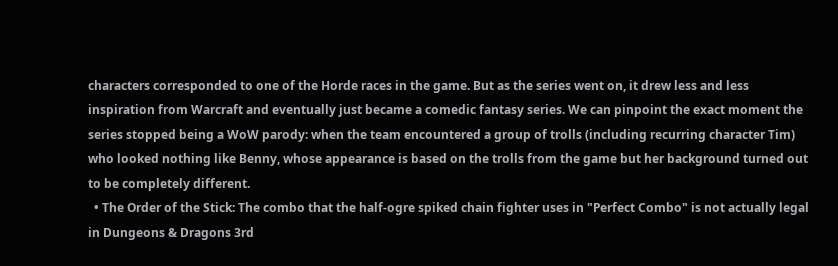characters corresponded to one of the Horde races in the game. But as the series went on, it drew less and less inspiration from Warcraft and eventually just became a comedic fantasy series. We can pinpoint the exact moment the series stopped being a WoW parody: when the team encountered a group of trolls (including recurring character Tim) who looked nothing like Benny, whose appearance is based on the trolls from the game but her background turned out to be completely different.
  • The Order of the Stick: The combo that the half-ogre spiked chain fighter uses in "Perfect Combo" is not actually legal in Dungeons & Dragons 3rd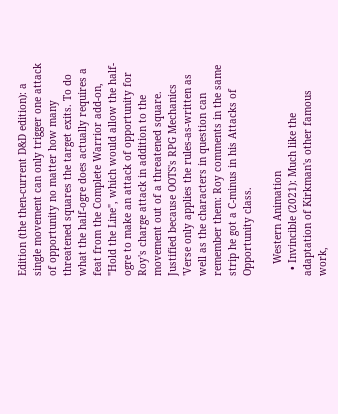Edition (the then-current D&D edition): a single movement can only trigger one attack of opportunity no matter how many threatened squares the target exits. To do what the half-ogre does actually requires a feat from the Complete Warrior add-on, "Hold the Line", which would allow the half-ogre to make an attack of opportunity for Roy's charge attack in addition to the movement out of a threatened square. Justified because OOTS's RPG Mechanics 'Verse only applies the rules-as-written as well as the characters in question can remember them: Roy comments in the same strip he got a C-minus in his Attacks of Opportunity class.

    Western Animation
  • Invincible (2021): Much like the adaptation of Kirkman's other famous work,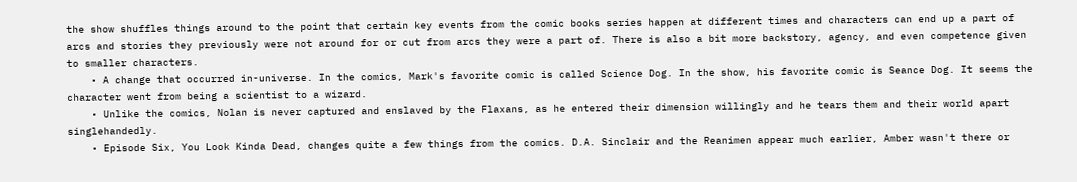the show shuffles things around to the point that certain key events from the comic books series happen at different times and characters can end up a part of arcs and stories they previously were not around for or cut from arcs they were a part of. There is also a bit more backstory, agency, and even competence given to smaller characters.
    • A change that occurred in-universe. In the comics, Mark's favorite comic is called Science Dog. In the show, his favorite comic is Seance Dog. It seems the character went from being a scientist to a wizard.
    • Unlike the comics, Nolan is never captured and enslaved by the Flaxans, as he entered their dimension willingly and he tears them and their world apart singlehandedly.
    • Episode Six, You Look Kinda Dead, changes quite a few things from the comics. D.A. Sinclair and the Reanimen appear much earlier, Amber wasn't there or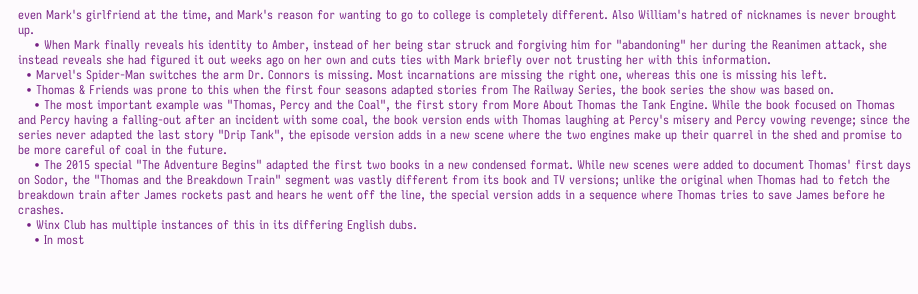even Mark's girlfriend at the time, and Mark's reason for wanting to go to college is completely different. Also William's hatred of nicknames is never brought up.
    • When Mark finally reveals his identity to Amber, instead of her being star struck and forgiving him for "abandoning" her during the Reanimen attack, she instead reveals she had figured it out weeks ago on her own and cuts ties with Mark briefly over not trusting her with this information.
  • Marvel's Spider-Man switches the arm Dr. Connors is missing. Most incarnations are missing the right one, whereas this one is missing his left.
  • Thomas & Friends was prone to this when the first four seasons adapted stories from The Railway Series, the book series the show was based on.
    • The most important example was "Thomas, Percy and the Coal", the first story from More About Thomas the Tank Engine. While the book focused on Thomas and Percy having a falling-out after an incident with some coal, the book version ends with Thomas laughing at Percy's misery and Percy vowing revenge; since the series never adapted the last story "Drip Tank", the episode version adds in a new scene where the two engines make up their quarrel in the shed and promise to be more careful of coal in the future.
    • The 2015 special "The Adventure Begins" adapted the first two books in a new condensed format. While new scenes were added to document Thomas' first days on Sodor, the "Thomas and the Breakdown Train" segment was vastly different from its book and TV versions; unlike the original when Thomas had to fetch the breakdown train after James rockets past and hears he went off the line, the special version adds in a sequence where Thomas tries to save James before he crashes.
  • Winx Club has multiple instances of this in its differing English dubs.
    • In most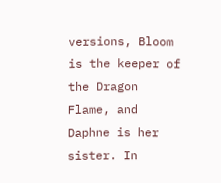versions, Bloom is the keeper of the Dragon Flame, and Daphne is her sister. In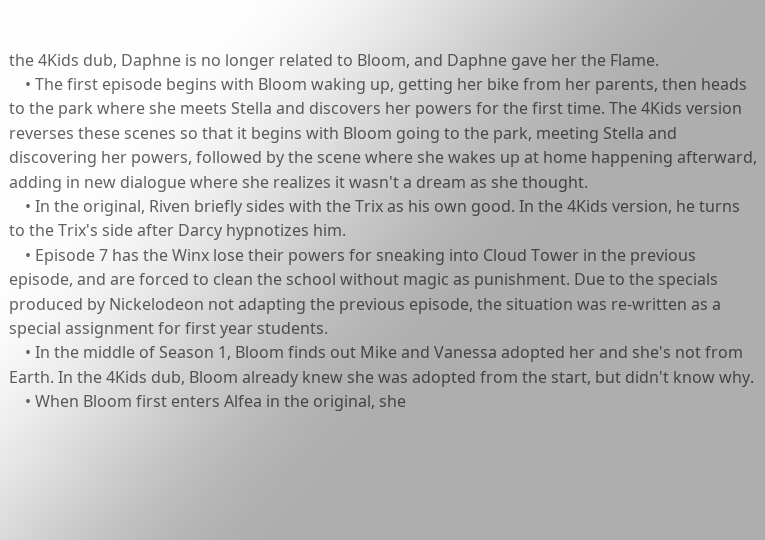the 4Kids dub, Daphne is no longer related to Bloom, and Daphne gave her the Flame.
    • The first episode begins with Bloom waking up, getting her bike from her parents, then heads to the park where she meets Stella and discovers her powers for the first time. The 4Kids version reverses these scenes so that it begins with Bloom going to the park, meeting Stella and discovering her powers, followed by the scene where she wakes up at home happening afterward, adding in new dialogue where she realizes it wasn't a dream as she thought.
    • In the original, Riven briefly sides with the Trix as his own good. In the 4Kids version, he turns to the Trix's side after Darcy hypnotizes him.
    • Episode 7 has the Winx lose their powers for sneaking into Cloud Tower in the previous episode, and are forced to clean the school without magic as punishment. Due to the specials produced by Nickelodeon not adapting the previous episode, the situation was re-written as a special assignment for first year students.
    • In the middle of Season 1, Bloom finds out Mike and Vanessa adopted her and she's not from Earth. In the 4Kids dub, Bloom already knew she was adopted from the start, but didn't know why.
    • When Bloom first enters Alfea in the original, she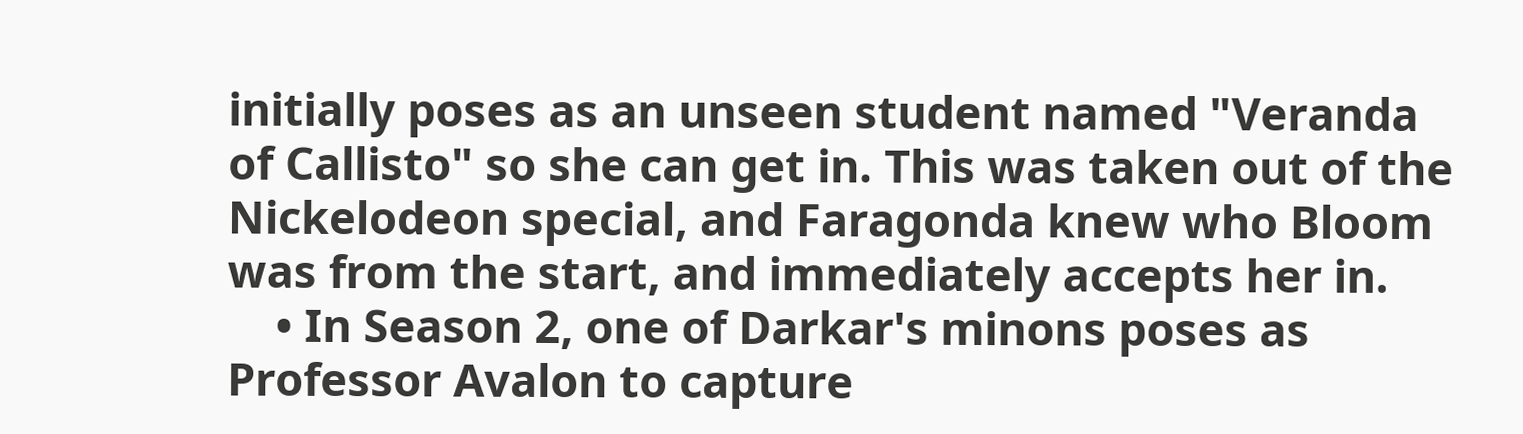initially poses as an unseen student named "Veranda of Callisto" so she can get in. This was taken out of the Nickelodeon special, and Faragonda knew who Bloom was from the start, and immediately accepts her in.
    • In Season 2, one of Darkar's minons poses as Professor Avalon to capture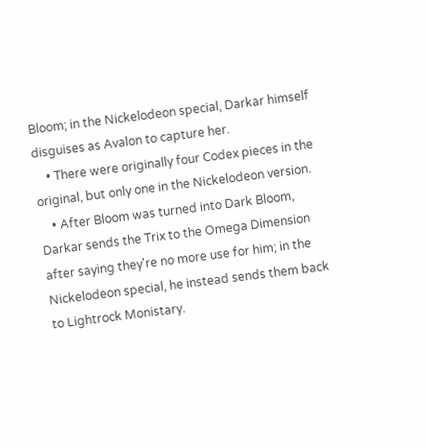Bloom; in the Nickelodeon special, Darkar himself disguises as Avalon to capture her.
    • There were originally four Codex pieces in the original, but only one in the Nickelodeon version.
    • After Bloom was turned into Dark Bloom, Darkar sends the Trix to the Omega Dimension after saying they're no more use for him; in the Nickelodeon special, he instead sends them back to Lightrock Monistary.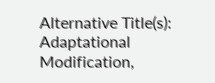Alternative Title(s): Adaptational Modification,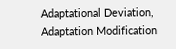Adaptational Deviation, Adaptation Modification